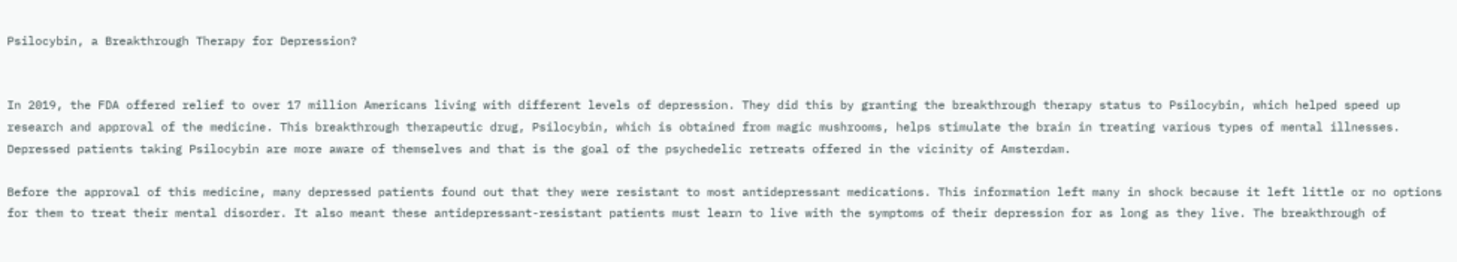Psilocybin, a Breakthrough Therapy for Depression?


In 2019, the FDA offered relief to over 17 million Americans living with different levels of depression. They did this by granting the breakthrough therapy status to Psilocybin, which helped speed up research and approval of the medicine. This breakthrough therapeutic drug, Psilocybin, which is obtained from magic mushrooms, helps stimulate the brain in treating various types of mental illnesses. Depressed patients taking Psilocybin are more aware of themselves and that is the goal of the psychedelic retreats offered in the vicinity of Amsterdam.

Before the approval of this medicine, many depressed patients found out that they were resistant to most antidepressant medications. This information left many in shock because it left little or no options for them to treat their mental disorder. It also meant these antidepressant-resistant patients must learn to live with the symptoms of their depression for as long as they live. The breakthrough of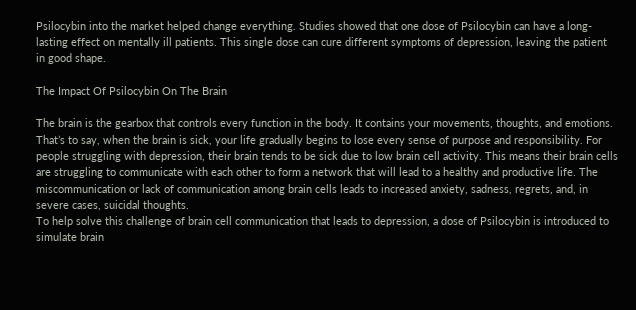Psilocybin into the market helped change everything. Studies showed that one dose of Psilocybin can have a long-lasting effect on mentally ill patients. This single dose can cure different symptoms of depression, leaving the patient in good shape.

The Impact Of Psilocybin On The Brain

The brain is the gearbox that controls every function in the body. It contains your movements, thoughts, and emotions. That’s to say, when the brain is sick, your life gradually begins to lose every sense of purpose and responsibility. For people struggling with depression, their brain tends to be sick due to low brain cell activity. This means their brain cells are struggling to communicate with each other to form a network that will lead to a healthy and productive life. The miscommunication or lack of communication among brain cells leads to increased anxiety, sadness, regrets, and, in severe cases, suicidal thoughts.
To help solve this challenge of brain cell communication that leads to depression, a dose of Psilocybin is introduced to simulate brain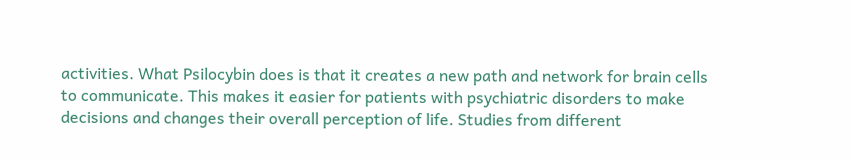activities. What Psilocybin does is that it creates a new path and network for brain cells to communicate. This makes it easier for patients with psychiatric disorders to make decisions and changes their overall perception of life. Studies from different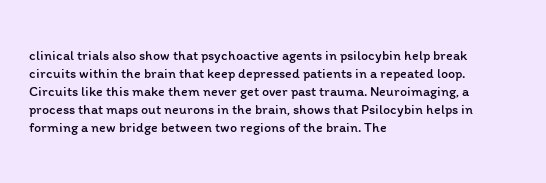clinical trials also show that psychoactive agents in psilocybin help break circuits within the brain that keep depressed patients in a repeated loop. Circuits like this make them never get over past trauma. Neuroimaging, a process that maps out neurons in the brain, shows that Psilocybin helps in forming a new bridge between two regions of the brain. The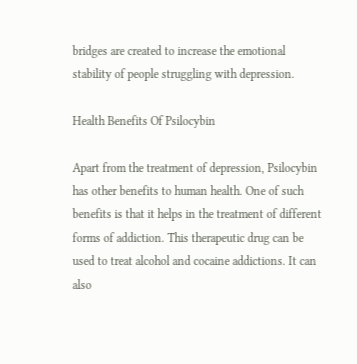bridges are created to increase the emotional stability of people struggling with depression.

Health Benefits Of Psilocybin

Apart from the treatment of depression, Psilocybin has other benefits to human health. One of such benefits is that it helps in the treatment of different forms of addiction. This therapeutic drug can be used to treat alcohol and cocaine addictions. It can also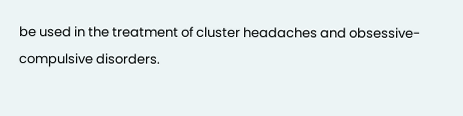be used in the treatment of cluster headaches and obsessive-compulsive disorders.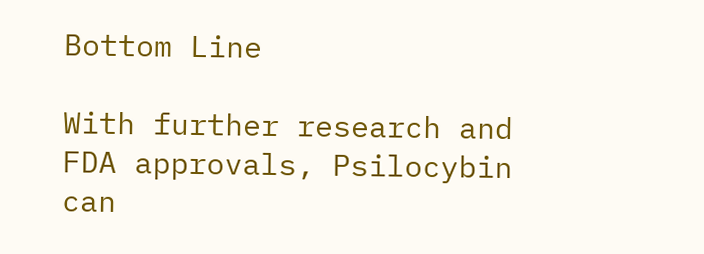Bottom Line

With further research and FDA approvals, Psilocybin can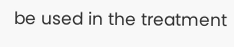be used in the treatment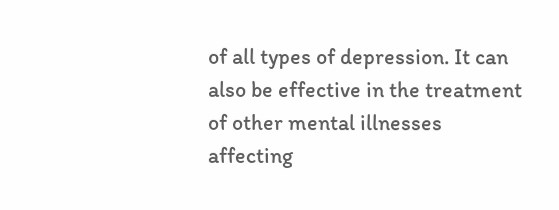of all types of depression. It can also be effective in the treatment of other mental illnesses affecting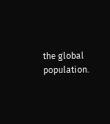the global population.